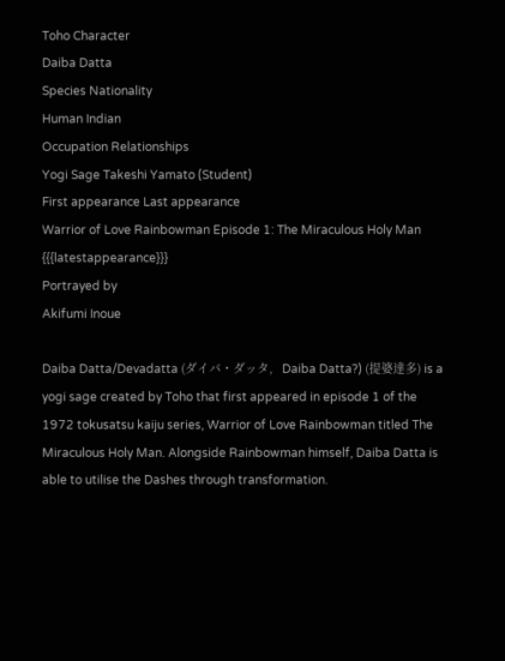Toho Character
Daiba Datta
Species Nationality
Human Indian
Occupation Relationships
Yogi Sage Takeshi Yamato (Student)
First appearance Last appearance
Warrior of Love Rainbowman Episode 1: The Miraculous Holy Man {{{latestappearance}}}
Portrayed by
Akifumi Inoue

Daiba Datta/Devadatta (ダイバ・ダッタ,   Daiba Datta?) (提婆達多) is a yogi sage created by Toho that first appeared in episode 1 of the 1972 tokusatsu kaiju series, Warrior of Love Rainbowman titled The Miraculous Holy Man. Alongside Rainbowman himself, Daiba Datta is able to utilise the Dashes through transformation.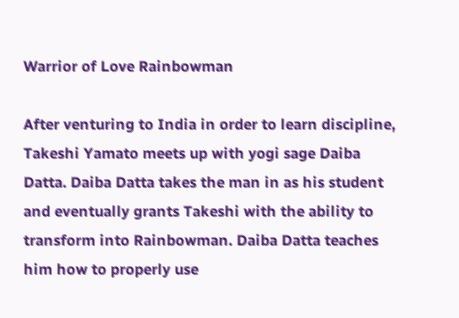Warrior of Love Rainbowman

After venturing to India in order to learn discipline, Takeshi Yamato meets up with yogi sage Daiba Datta. Daiba Datta takes the man in as his student and eventually grants Takeshi with the ability to transform into Rainbowman. Daiba Datta teaches him how to properly use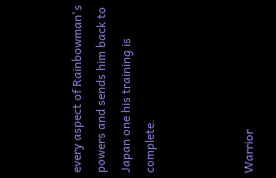every aspect of Rainbowman's powers and sends him back to Japan one his training is complete.



Warrior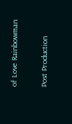of Love Rainbowman

Post Production